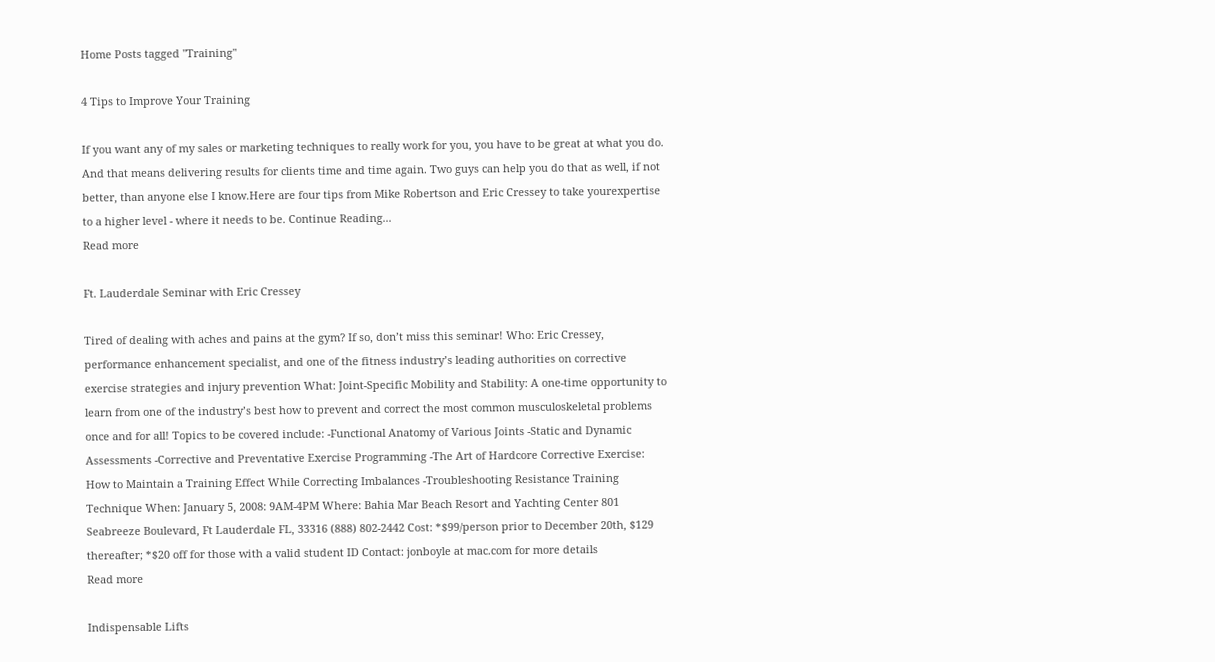Home Posts tagged "Training"

4 Tips to Improve Your Training

If you want any of my sales or marketing techniques to really work for you, you have to be great at what you do. And that means delivering results for clients time and time again. Two guys can help you do that as well, if not better, than anyone else I know.Here are four tips from Mike Robertson and Eric Cressey to take yourexpertise to a higher level - where it needs to be. Continue Reading...
Read more

Ft. Lauderdale Seminar with Eric Cressey

Tired of dealing with aches and pains at the gym? If so, don’t miss this seminar! Who: Eric Cressey, performance enhancement specialist, and one of the fitness industry’s leading authorities on corrective exercise strategies and injury prevention What: Joint-Specific Mobility and Stability: A one-time opportunity to learn from one of the industry’s best how to prevent and correct the most common musculoskeletal problems once and for all! Topics to be covered include: -Functional Anatomy of Various Joints -Static and Dynamic Assessments -Corrective and Preventative Exercise Programming -The Art of Hardcore Corrective Exercise: How to Maintain a Training Effect While Correcting Imbalances -Troubleshooting Resistance Training Technique When: January 5, 2008: 9AM-4PM Where: Bahia Mar Beach Resort and Yachting Center 801 Seabreeze Boulevard, Ft Lauderdale FL, 33316 (888) 802-2442 Cost: *$99/person prior to December 20th, $129 thereafter; *$20 off for those with a valid student ID Contact: jonboyle at mac.com for more details
Read more

Indispensable Lifts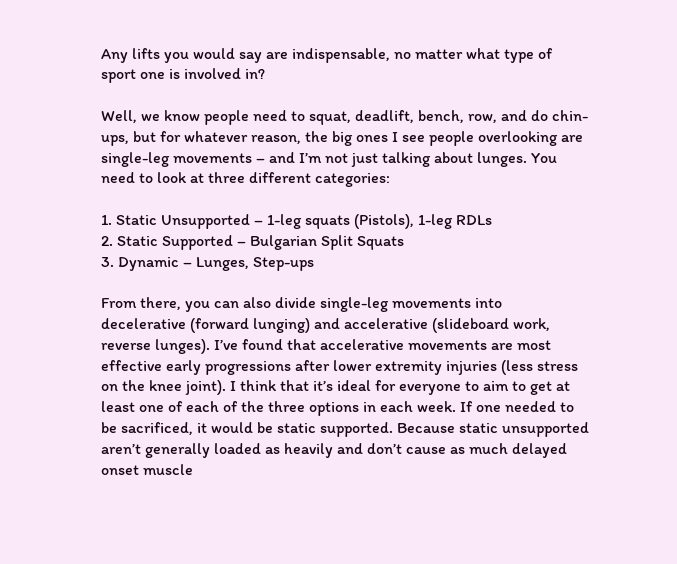Any lifts you would say are indispensable, no matter what type of sport one is involved in?

Well, we know people need to squat, deadlift, bench, row, and do chin-ups, but for whatever reason, the big ones I see people overlooking are single-leg movements – and I’m not just talking about lunges. You need to look at three different categories:

1. Static Unsupported – 1-leg squats (Pistols), 1-leg RDLs
2. Static Supported – Bulgarian Split Squats
3. Dynamic – Lunges, Step-ups

From there, you can also divide single-leg movements into decelerative (forward lunging) and accelerative (slideboard work, reverse lunges). I’ve found that accelerative movements are most effective early progressions after lower extremity injuries (less stress on the knee joint). I think that it’s ideal for everyone to aim to get at least one of each of the three options in each week. If one needed to be sacrificed, it would be static supported. Because static unsupported aren’t generally loaded as heavily and don’t cause as much delayed onset muscle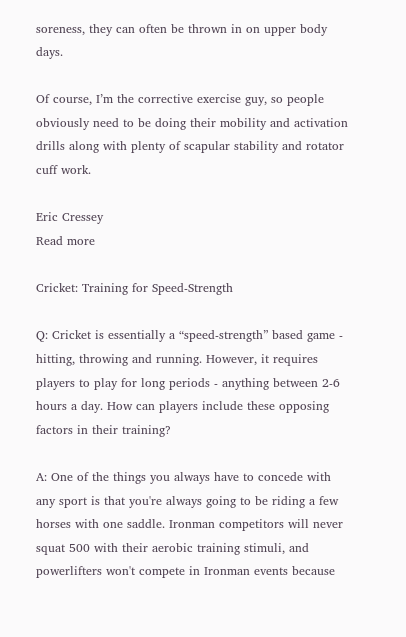soreness, they can often be thrown in on upper body days.

Of course, I’m the corrective exercise guy, so people obviously need to be doing their mobility and activation drills along with plenty of scapular stability and rotator cuff work.

Eric Cressey
Read more

Cricket: Training for Speed-Strength

Q: Cricket is essentially a “speed-strength” based game - hitting, throwing and running. However, it requires players to play for long periods - anything between 2-6 hours a day. How can players include these opposing factors in their training?

A: One of the things you always have to concede with any sport is that you're always going to be riding a few horses with one saddle. Ironman competitors will never squat 500 with their aerobic training stimuli, and powerlifters won't compete in Ironman events because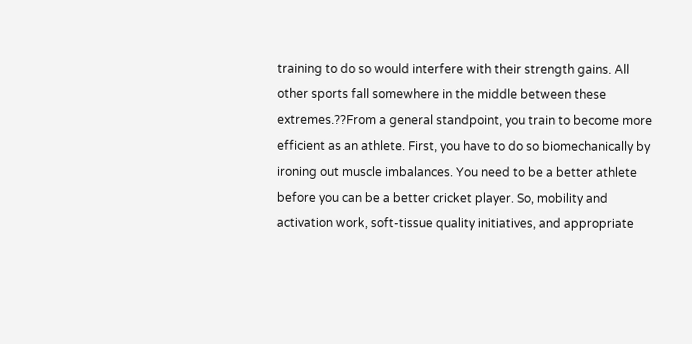training to do so would interfere with their strength gains. All other sports fall somewhere in the middle between these extremes.??From a general standpoint, you train to become more efficient as an athlete. First, you have to do so biomechanically by ironing out muscle imbalances. You need to be a better athlete before you can be a better cricket player. So, mobility and activation work, soft-tissue quality initiatives, and appropriate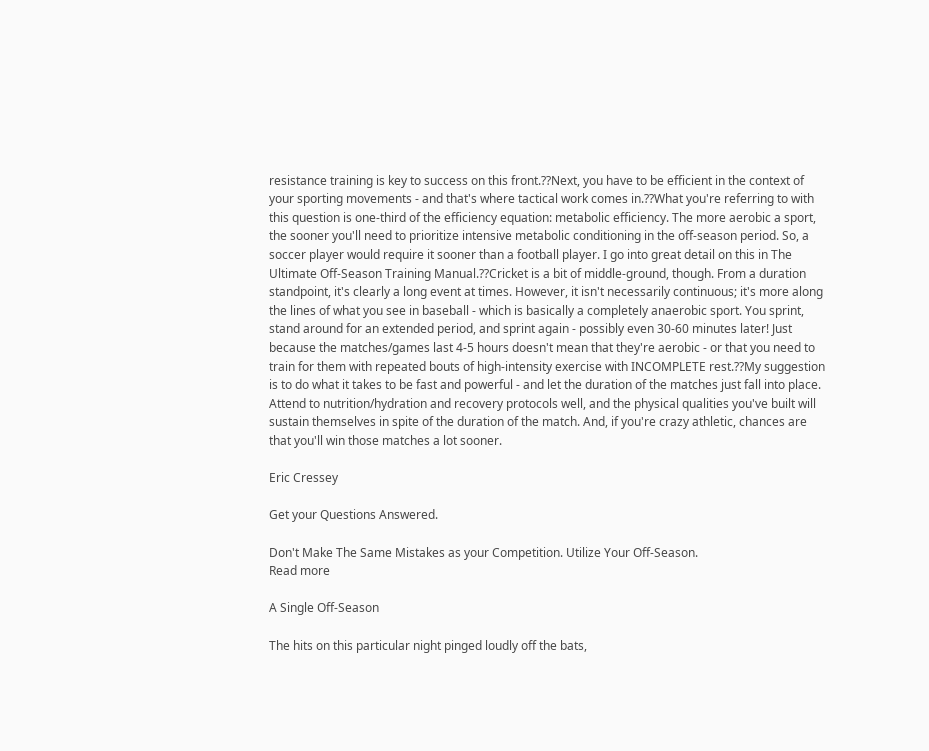resistance training is key to success on this front.??Next, you have to be efficient in the context of your sporting movements - and that's where tactical work comes in.??What you're referring to with this question is one-third of the efficiency equation: metabolic efficiency. The more aerobic a sport, the sooner you'll need to prioritize intensive metabolic conditioning in the off-season period. So, a soccer player would require it sooner than a football player. I go into great detail on this in The Ultimate Off-Season Training Manual.??Cricket is a bit of middle-ground, though. From a duration standpoint, it's clearly a long event at times. However, it isn't necessarily continuous; it's more along the lines of what you see in baseball - which is basically a completely anaerobic sport. You sprint, stand around for an extended period, and sprint again - possibly even 30-60 minutes later! Just because the matches/games last 4-5 hours doesn't mean that they're aerobic - or that you need to train for them with repeated bouts of high-intensity exercise with INCOMPLETE rest.??My suggestion is to do what it takes to be fast and powerful - and let the duration of the matches just fall into place. Attend to nutrition/hydration and recovery protocols well, and the physical qualities you've built will sustain themselves in spite of the duration of the match. And, if you're crazy athletic, chances are that you'll win those matches a lot sooner.

Eric Cressey

Get your Questions Answered.

Don't Make The Same Mistakes as your Competition. Utilize Your Off-Season.
Read more

A Single Off-Season

The hits on this particular night pinged loudly off the bats,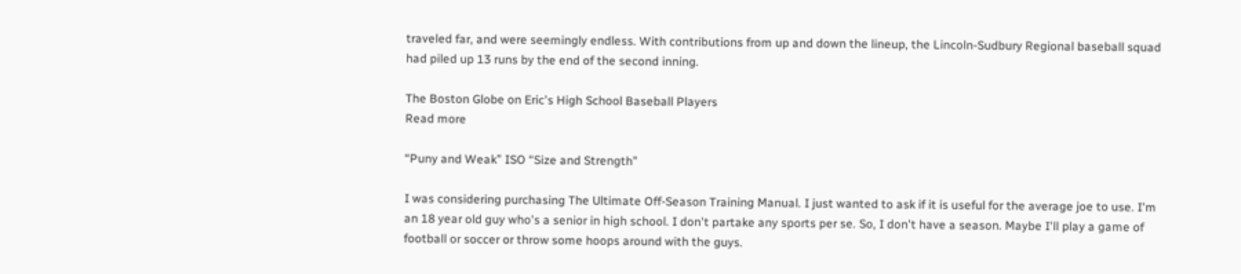traveled far, and were seemingly endless. With contributions from up and down the lineup, the Lincoln-Sudbury Regional baseball squad had piled up 13 runs by the end of the second inning.

The Boston Globe on Eric's High School Baseball Players
Read more

“Puny and Weak” ISO “Size and Strength”

I was considering purchasing The Ultimate Off-Season Training Manual. I just wanted to ask if it is useful for the average joe to use. I'm an 18 year old guy who's a senior in high school. I don't partake any sports per se. So, I don't have a season. Maybe I'll play a game of football or soccer or throw some hoops around with the guys.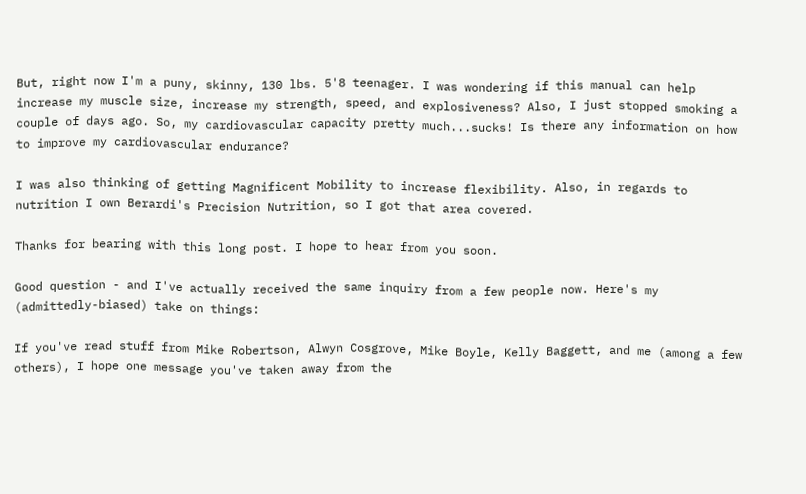But, right now I'm a puny, skinny, 130 lbs. 5'8 teenager. I was wondering if this manual can help increase my muscle size, increase my strength, speed, and explosiveness? Also, I just stopped smoking a couple of days ago. So, my cardiovascular capacity pretty much...sucks! Is there any information on how to improve my cardiovascular endurance?

I was also thinking of getting Magnificent Mobility to increase flexibility. Also, in regards to nutrition I own Berardi's Precision Nutrition, so I got that area covered.

Thanks for bearing with this long post. I hope to hear from you soon.

Good question - and I've actually received the same inquiry from a few people now. Here's my (admittedly-biased) take on things:

If you've read stuff from Mike Robertson, Alwyn Cosgrove, Mike Boyle, Kelly Baggett, and me (among a few others), I hope one message you've taken away from the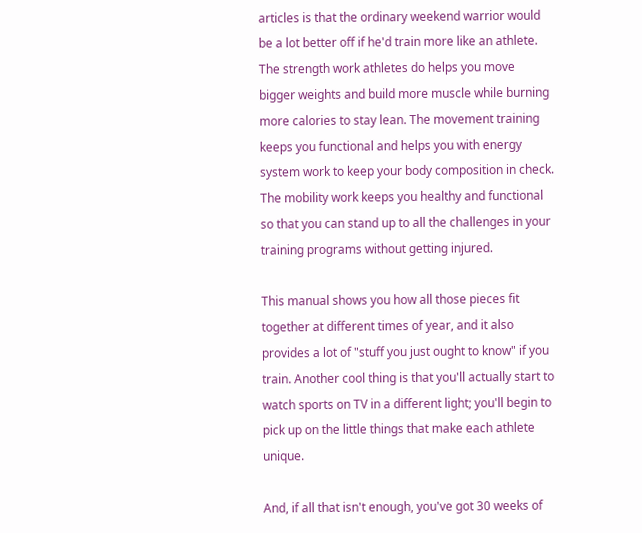articles is that the ordinary weekend warrior would be a lot better off if he'd train more like an athlete. The strength work athletes do helps you move bigger weights and build more muscle while burning more calories to stay lean. The movement training keeps you functional and helps you with energy system work to keep your body composition in check. The mobility work keeps you healthy and functional so that you can stand up to all the challenges in your training programs without getting injured.

This manual shows you how all those pieces fit together at different times of year, and it also provides a lot of "stuff you just ought to know" if you train. Another cool thing is that you'll actually start to watch sports on TV in a different light; you'll begin to pick up on the little things that make each athlete unique.

And, if all that isn't enough, you've got 30 weeks of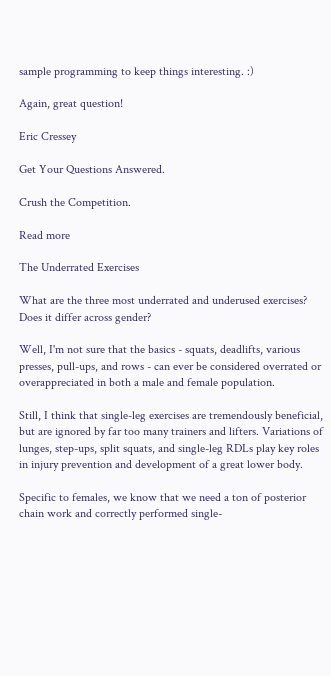sample programming to keep things interesting. :)

Again, great question!

Eric Cressey

Get Your Questions Answered.

Crush the Competition.

Read more

The Underrated Exercises

What are the three most underrated and underused exercises? Does it differ across gender?

Well, I'm not sure that the basics - squats, deadlifts, various presses, pull-ups, and rows - can ever be considered overrated or overappreciated in both a male and female population.

Still, I think that single-leg exercises are tremendously beneficial, but are ignored by far too many trainers and lifters. Variations of lunges, step-ups, split squats, and single-leg RDLs play key roles in injury prevention and development of a great lower body.

Specific to females, we know that we need a ton of posterior chain work and correctly performed single-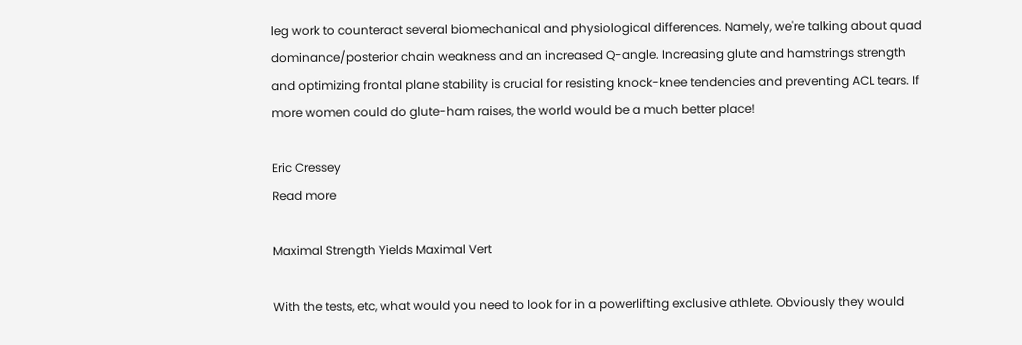leg work to counteract several biomechanical and physiological differences. Namely, we're talking about quad dominance/posterior chain weakness and an increased Q-angle. Increasing glute and hamstrings strength and optimizing frontal plane stability is crucial for resisting knock-knee tendencies and preventing ACL tears. If more women could do glute-ham raises, the world would be a much better place!

Eric Cressey
Read more

Maximal Strength Yields Maximal Vert

With the tests, etc, what would you need to look for in a powerlifting exclusive athlete. Obviously they would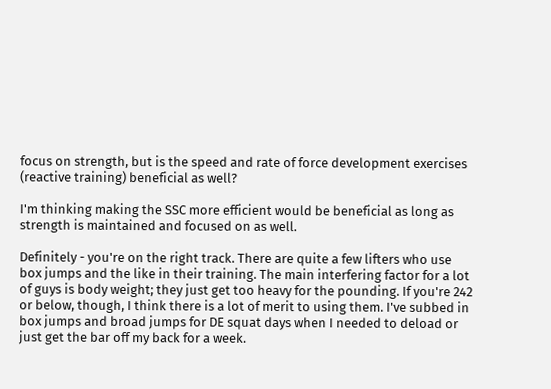focus on strength, but is the speed and rate of force development exercises (reactive training) beneficial as well?

I'm thinking making the SSC more efficient would be beneficial as long as strength is maintained and focused on as well.

Definitely - you're on the right track. There are quite a few lifters who use box jumps and the like in their training. The main interfering factor for a lot of guys is body weight; they just get too heavy for the pounding. If you're 242 or below, though, I think there is a lot of merit to using them. I've subbed in box jumps and broad jumps for DE squat days when I needed to deload or just get the bar off my back for a week.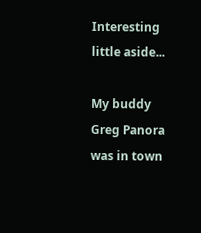Interesting little aside...

My buddy Greg Panora was in town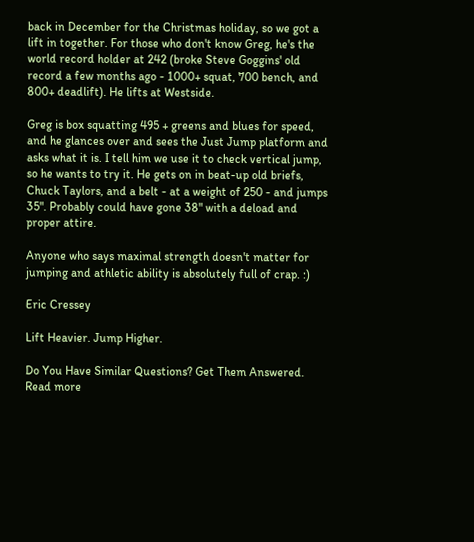back in December for the Christmas holiday, so we got a lift in together. For those who don't know Greg, he's the world record holder at 242 (broke Steve Goggins' old record a few months ago - 1000+ squat, 700 bench, and 800+ deadlift). He lifts at Westside.

Greg is box squatting 495 + greens and blues for speed, and he glances over and sees the Just Jump platform and asks what it is. I tell him we use it to check vertical jump, so he wants to try it. He gets on in beat-up old briefs, Chuck Taylors, and a belt - at a weight of 250 - and jumps 35". Probably could have gone 38" with a deload and proper attire.

Anyone who says maximal strength doesn't matter for jumping and athletic ability is absolutely full of crap. :)

Eric Cressey

Lift Heavier. Jump Higher.

Do You Have Similar Questions? Get Them Answered.
Read more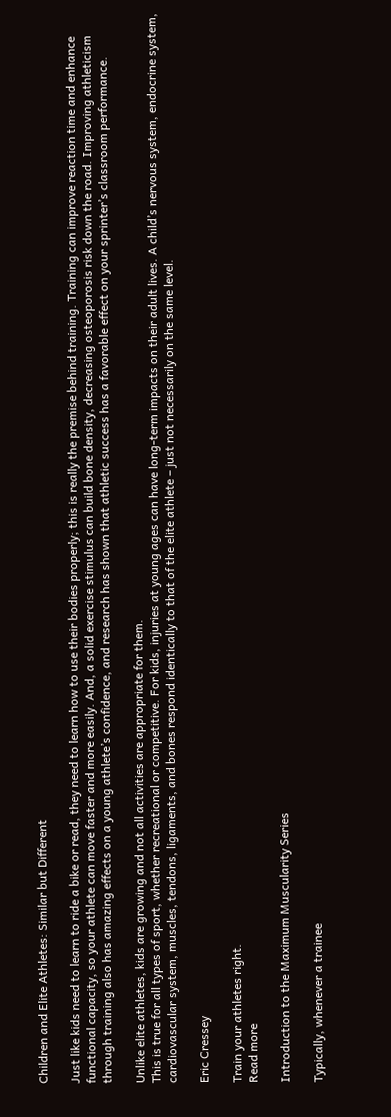Children and Elite Athletes: Similar but Different

Just like kids need to learn to ride a bike or read, they need to learn how to use their bodies properly; this is really the premise behind training. Training can improve reaction time and enhance functional capacity, so your athlete can move faster and more easily. And, a solid exercise stimulus can build bone density, decreasing osteoporosis risk down the road. Improving athleticism through training also has amazing effects on a young athlete’s confidence, and research has shown that athletic success has a favorable effect on your sprinter’s classroom performance.

Unlike elite athletes, kids are growing and not all activities are appropriate for them.
This is true for all types of sport, whether recreational or competitive. For kids, injuries at young ages can have long-term impacts on their adult lives. A child’s nervous system, endocrine system, cardiovascular system, muscles, tendons, ligaments, and bones respond identically to that of the elite athlete – just not necessarily on the same level.

Eric Cressey

Train your athletes right.
Read more

Introduction to the Maximum Muscularity Series

Typically, whenever a trainee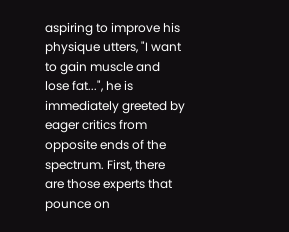aspiring to improve his physique utters, "I want to gain muscle and lose fat...", he is immediately greeted by eager critics from opposite ends of the spectrum. First, there are those experts that pounce on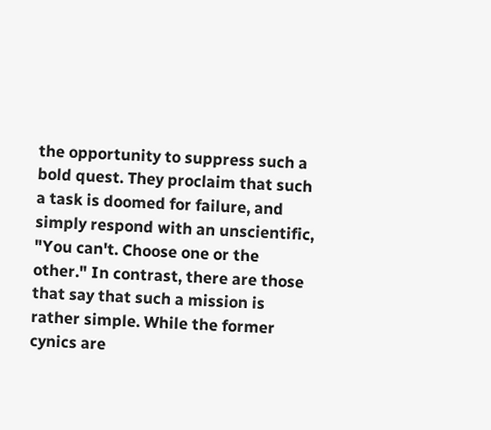the opportunity to suppress such a bold quest. They proclaim that such a task is doomed for failure, and simply respond with an unscientific, "You can't. Choose one or the other." In contrast, there are those that say that such a mission is rather simple. While the former cynics are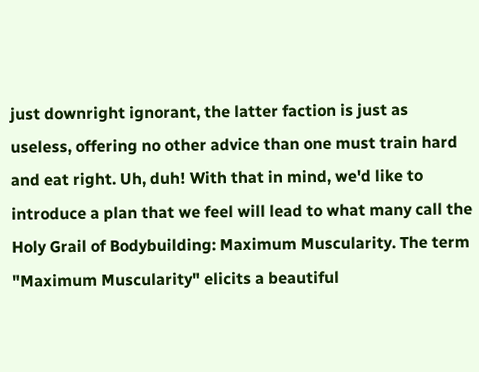just downright ignorant, the latter faction is just as useless, offering no other advice than one must train hard and eat right. Uh, duh! With that in mind, we'd like to introduce a plan that we feel will lead to what many call the Holy Grail of Bodybuilding: Maximum Muscularity. The term "Maximum Muscularity" elicits a beautiful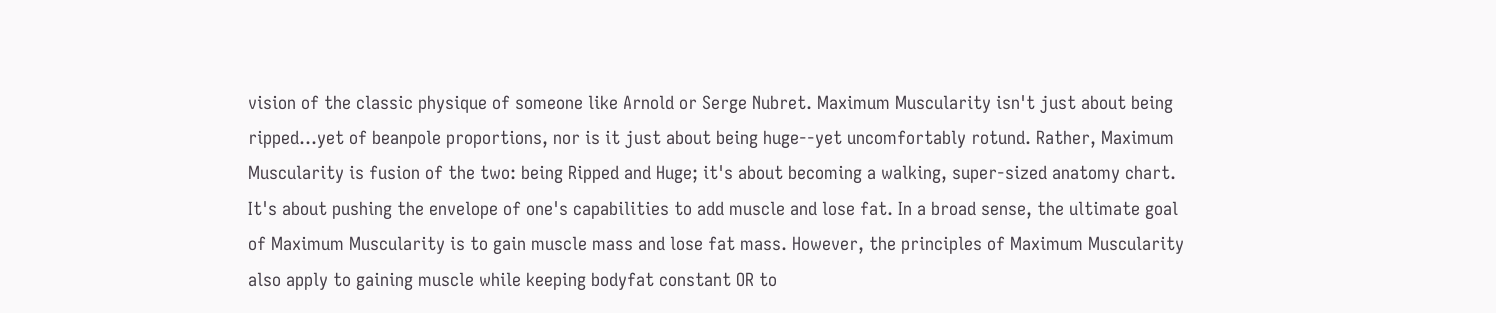vision of the classic physique of someone like Arnold or Serge Nubret. Maximum Muscularity isn't just about being ripped...yet of beanpole proportions, nor is it just about being huge--yet uncomfortably rotund. Rather, Maximum Muscularity is fusion of the two: being Ripped and Huge; it's about becoming a walking, super-sized anatomy chart. It's about pushing the envelope of one's capabilities to add muscle and lose fat. In a broad sense, the ultimate goal of Maximum Muscularity is to gain muscle mass and lose fat mass. However, the principles of Maximum Muscularity also apply to gaining muscle while keeping bodyfat constant OR to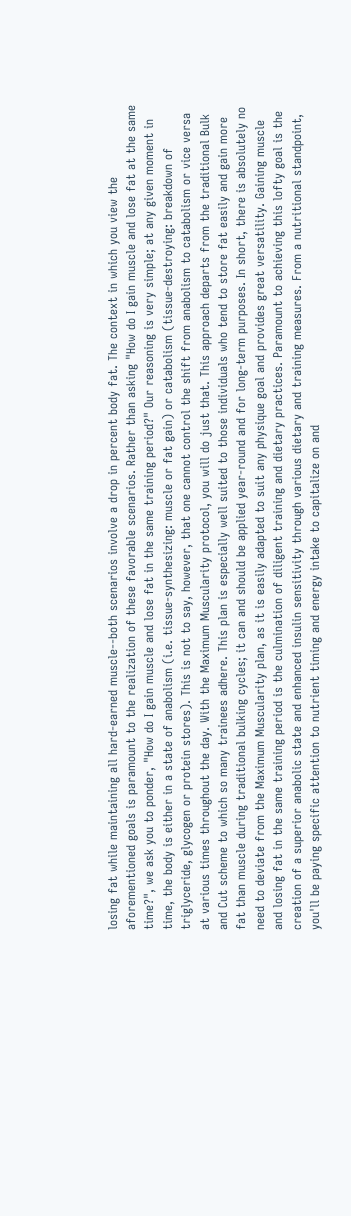losing fat while maintaining all hard-earned muscle--both scenarios involve a drop in percent body fat. The context in which you view the aforementioned goals is paramount to the realization of these favorable scenarios. Rather than asking "How do I gain muscle and lose fat at the same time?", we ask you to ponder, "How do I gain muscle and lose fat in the same training period?" Our reasoning is very simple; at any given moment in time, the body is either in a state of anabolism (i.e. tissue-synthesizing: muscle or fat gain) or catabolism (tissue-destroying: breakdown of triglyceride, glycogen or protein stores). This is not to say, however, that one cannot control the shift from anabolism to catabolism or vice versa at various times throughout the day. With the Maximum Muscularity protocol, you will do just that. This approach departs from the traditional Bulk and Cut scheme to which so many trainees adhere. This plan is especially well suited to those individuals who tend to store fat easily and gain more fat than muscle during traditional bulking cycles; it can and should be applied year-round and for long-term purposes. In short, there is absolutely no need to deviate from the Maximum Muscularity plan, as it is easily adapted to suit any physique goal and provides great versatility. Gaining muscle and losing fat in the same training period is the culmination of diligent training and dietary practices. Paramount to achieving this lofty goal is the creation of a superior anabolic state and enhanced insulin sensitivity through various dietary and training measures. From a nutritional standpoint, you'll be paying specific attention to nutrient timing and energy intake to capitalize on and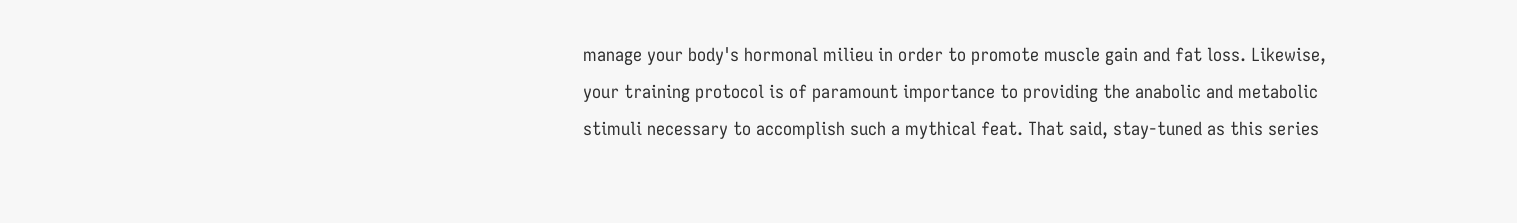manage your body's hormonal milieu in order to promote muscle gain and fat loss. Likewise, your training protocol is of paramount importance to providing the anabolic and metabolic stimuli necessary to accomplish such a mythical feat. That said, stay-tuned as this series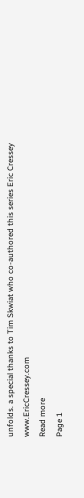unfolds. a special thanks to Tim Skwiat who co-authored this series Eric Cressey www.EricCressey.com
Read more
Page 1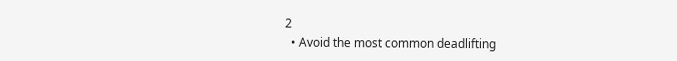2
  • Avoid the most common deadlifting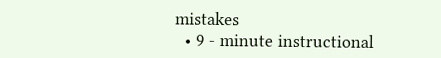mistakes
  • 9 - minute instructional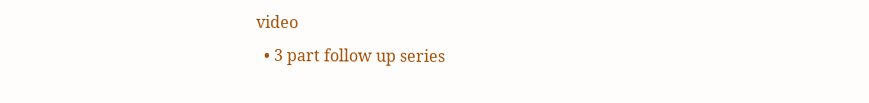video
  • 3 part follow up series